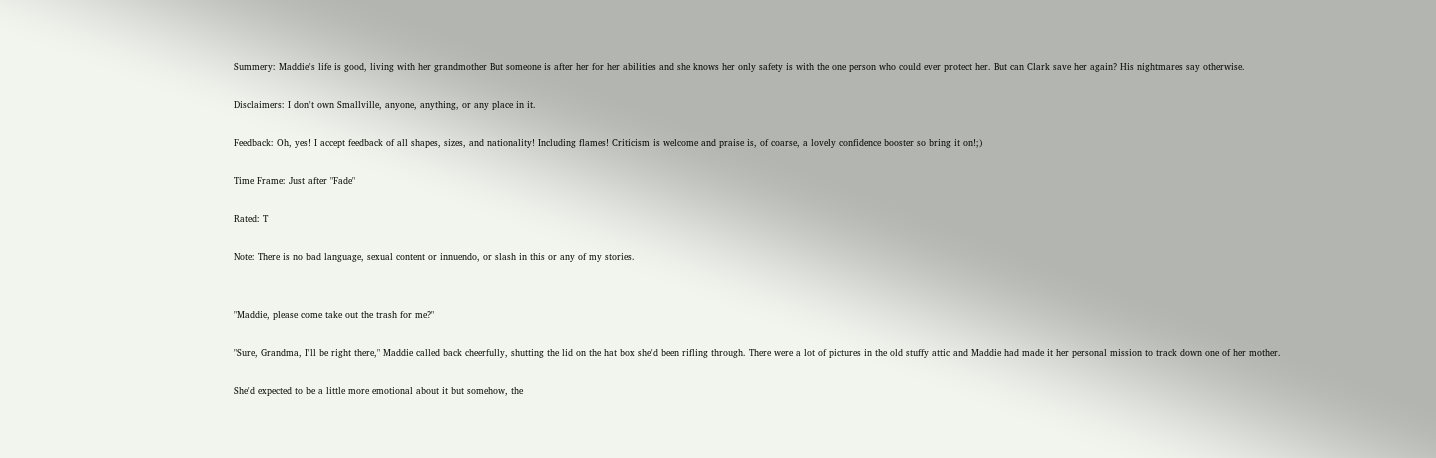Summery: Maddie's life is good, living with her grandmother But someone is after her for her abilities and she knows her only safety is with the one person who could ever protect her. But can Clark save her again? His nightmares say otherwise.

Disclaimers: I don't own Smallville, anyone, anything, or any place in it.

Feedback: Oh, yes! I accept feedback of all shapes, sizes, and nationality! Including flames! Criticism is welcome and praise is, of coarse, a lovely confidence booster so bring it on!;)

Time Frame: Just after "Fade"

Rated: T

Note: There is no bad language, sexual content or innuendo, or slash in this or any of my stories.


"Maddie, please come take out the trash for me?"

"Sure, Grandma, I'll be right there," Maddie called back cheerfully, shutting the lid on the hat box she'd been rifling through. There were a lot of pictures in the old stuffy attic and Maddie had made it her personal mission to track down one of her mother.

She'd expected to be a little more emotional about it but somehow, the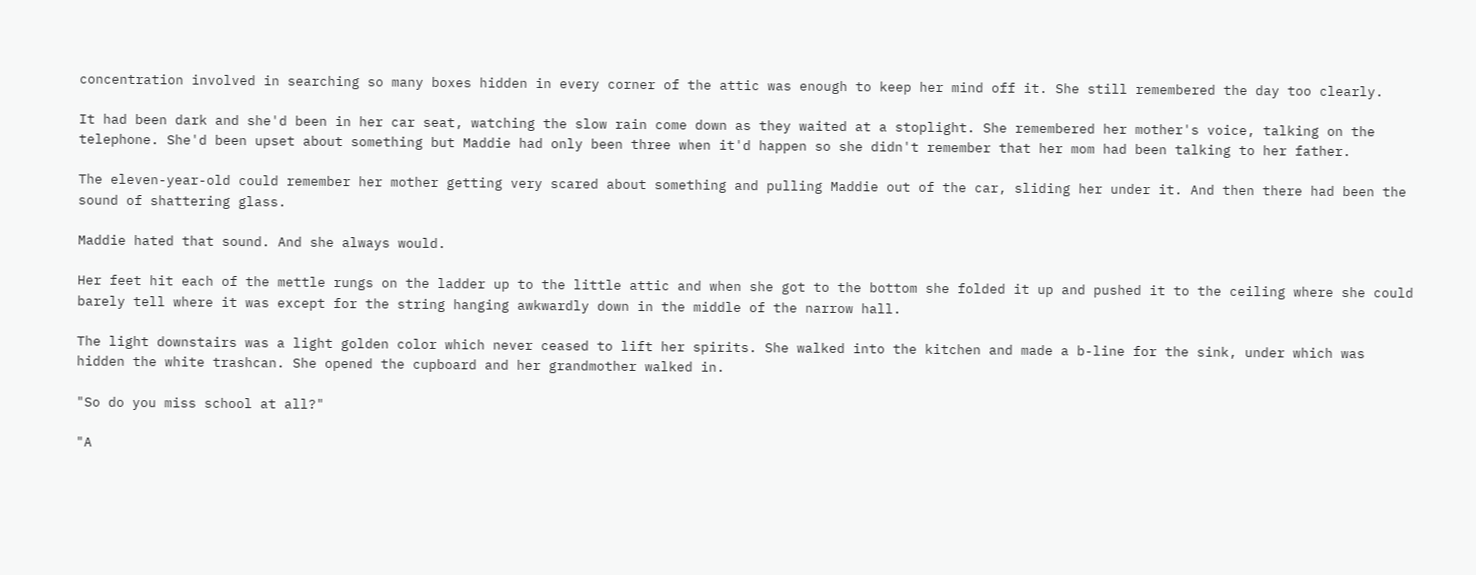concentration involved in searching so many boxes hidden in every corner of the attic was enough to keep her mind off it. She still remembered the day too clearly.

It had been dark and she'd been in her car seat, watching the slow rain come down as they waited at a stoplight. She remembered her mother's voice, talking on the telephone. She'd been upset about something but Maddie had only been three when it'd happen so she didn't remember that her mom had been talking to her father.

The eleven-year-old could remember her mother getting very scared about something and pulling Maddie out of the car, sliding her under it. And then there had been the sound of shattering glass.

Maddie hated that sound. And she always would.

Her feet hit each of the mettle rungs on the ladder up to the little attic and when she got to the bottom she folded it up and pushed it to the ceiling where she could barely tell where it was except for the string hanging awkwardly down in the middle of the narrow hall.

The light downstairs was a light golden color which never ceased to lift her spirits. She walked into the kitchen and made a b-line for the sink, under which was hidden the white trashcan. She opened the cupboard and her grandmother walked in.

"So do you miss school at all?"

"A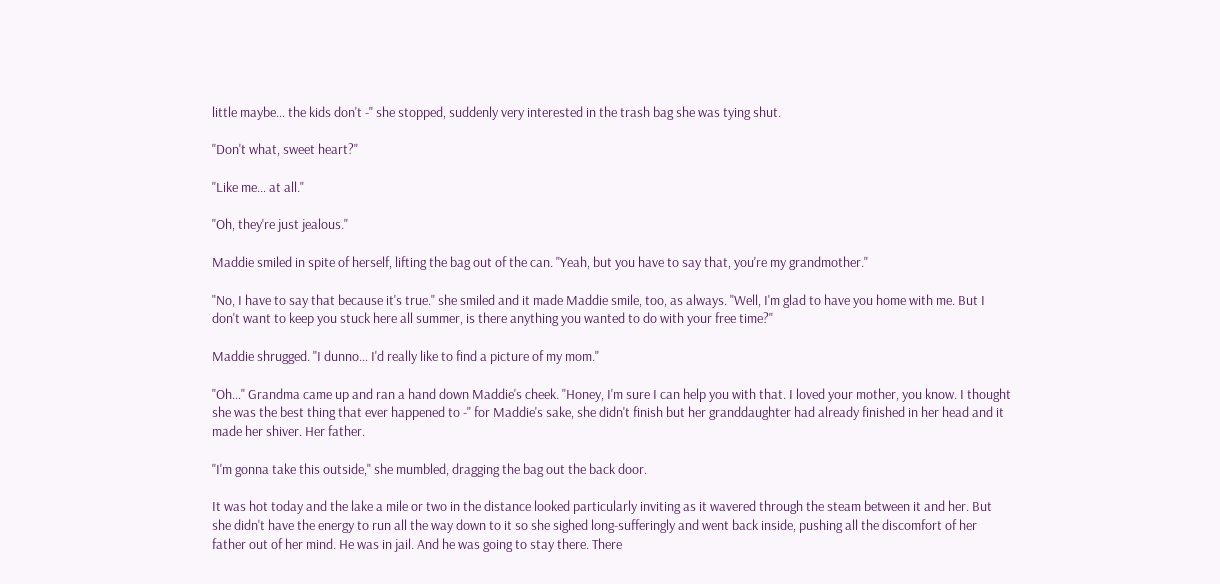little maybe… the kids don't -" she stopped, suddenly very interested in the trash bag she was tying shut.

"Don't what, sweet heart?"

"Like me… at all."

"Oh, they're just jealous."

Maddie smiled in spite of herself, lifting the bag out of the can. "Yeah, but you have to say that, you're my grandmother."

"No, I have to say that because it's true." she smiled and it made Maddie smile, too, as always. "Well, I'm glad to have you home with me. But I don't want to keep you stuck here all summer, is there anything you wanted to do with your free time?"

Maddie shrugged. "I dunno… I'd really like to find a picture of my mom."

"Oh…" Grandma came up and ran a hand down Maddie's cheek. "Honey, I'm sure I can help you with that. I loved your mother, you know. I thought she was the best thing that ever happened to -" for Maddie's sake, she didn't finish but her granddaughter had already finished in her head and it made her shiver. Her father.

"I'm gonna take this outside," she mumbled, dragging the bag out the back door.

It was hot today and the lake a mile or two in the distance looked particularly inviting as it wavered through the steam between it and her. But she didn't have the energy to run all the way down to it so she sighed long-sufferingly and went back inside, pushing all the discomfort of her father out of her mind. He was in jail. And he was going to stay there. There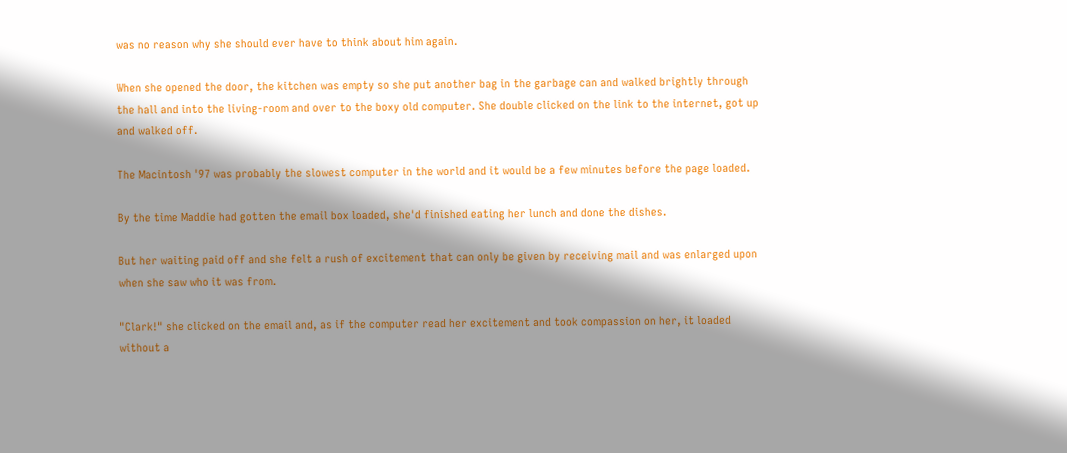was no reason why she should ever have to think about him again.

When she opened the door, the kitchen was empty so she put another bag in the garbage can and walked brightly through the hall and into the living-room and over to the boxy old computer. She double clicked on the link to the internet, got up and walked off.

The Macintosh '97 was probably the slowest computer in the world and it would be a few minutes before the page loaded.

By the time Maddie had gotten the email box loaded, she'd finished eating her lunch and done the dishes.

But her waiting paid off and she felt a rush of excitement that can only be given by receiving mail and was enlarged upon when she saw who it was from.

"Clark!" she clicked on the email and, as if the computer read her excitement and took compassion on her, it loaded without a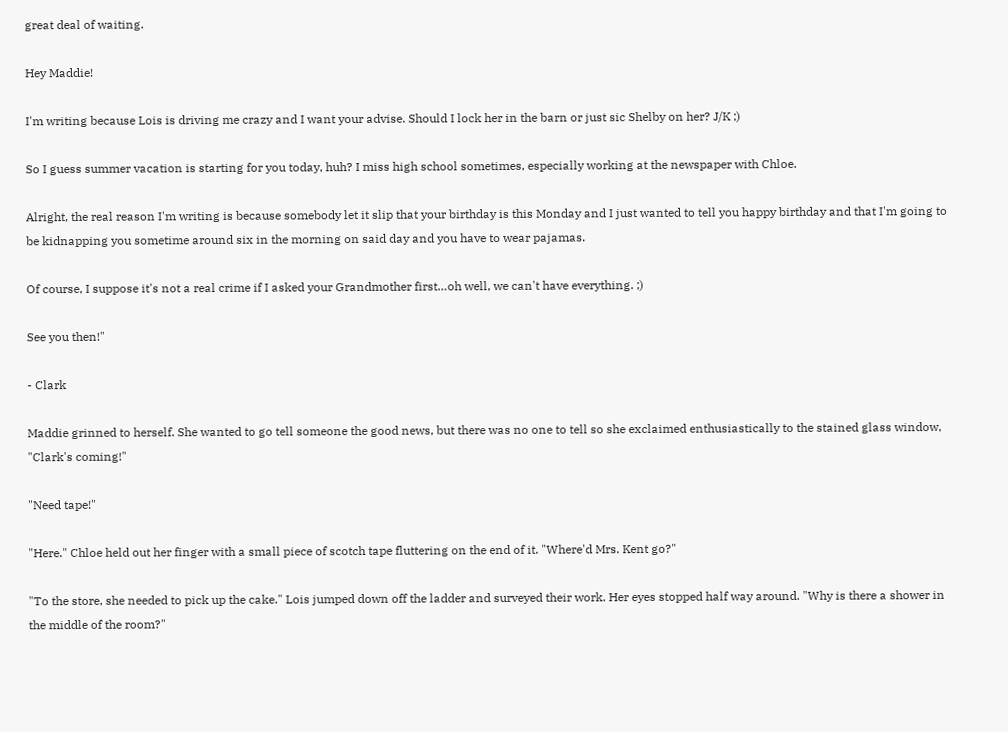great deal of waiting.

Hey Maddie!

I'm writing because Lois is driving me crazy and I want your advise. Should I lock her in the barn or just sic Shelby on her? J/K ;)

So I guess summer vacation is starting for you today, huh? I miss high school sometimes, especially working at the newspaper with Chloe.

Alright, the real reason I'm writing is because somebody let it slip that your birthday is this Monday and I just wanted to tell you happy birthday and that I'm going to be kidnapping you sometime around six in the morning on said day and you have to wear pajamas.

Of course, I suppose it's not a real crime if I asked your Grandmother first…oh well, we can't have everything. ;)

See you then!"

- Clark

Maddie grinned to herself. She wanted to go tell someone the good news, but there was no one to tell so she exclaimed enthusiastically to the stained glass window, "Clark's coming!"

"Need tape!"

"Here." Chloe held out her finger with a small piece of scotch tape fluttering on the end of it. "Where'd Mrs. Kent go?"

"To the store, she needed to pick up the cake." Lois jumped down off the ladder and surveyed their work. Her eyes stopped half way around. "Why is there a shower in the middle of the room?"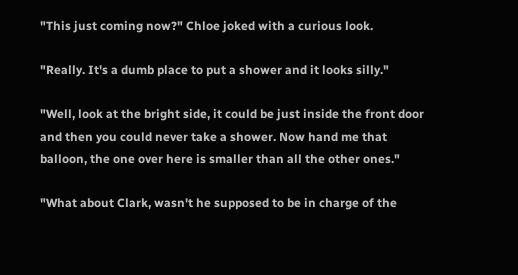"This just coming now?" Chloe joked with a curious look.

"Really. It's a dumb place to put a shower and it looks silly."

"Well, look at the bright side, it could be just inside the front door and then you could never take a shower. Now hand me that balloon, the one over here is smaller than all the other ones."

"What about Clark, wasn't he supposed to be in charge of the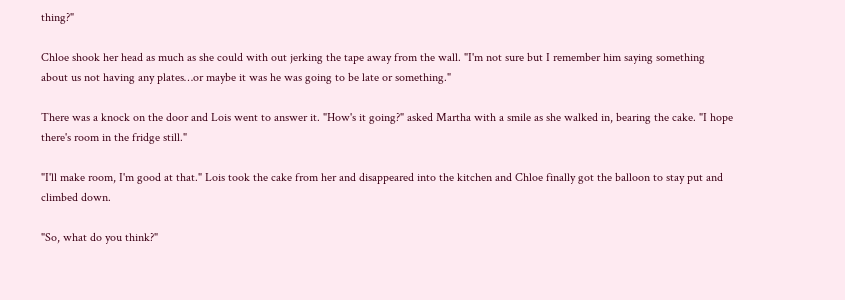thing?"

Chloe shook her head as much as she could with out jerking the tape away from the wall. "I'm not sure but I remember him saying something about us not having any plates…or maybe it was he was going to be late or something."

There was a knock on the door and Lois went to answer it. "How's it going?" asked Martha with a smile as she walked in, bearing the cake. "I hope there's room in the fridge still."

"I'll make room, I'm good at that." Lois took the cake from her and disappeared into the kitchen and Chloe finally got the balloon to stay put and climbed down.

"So, what do you think?"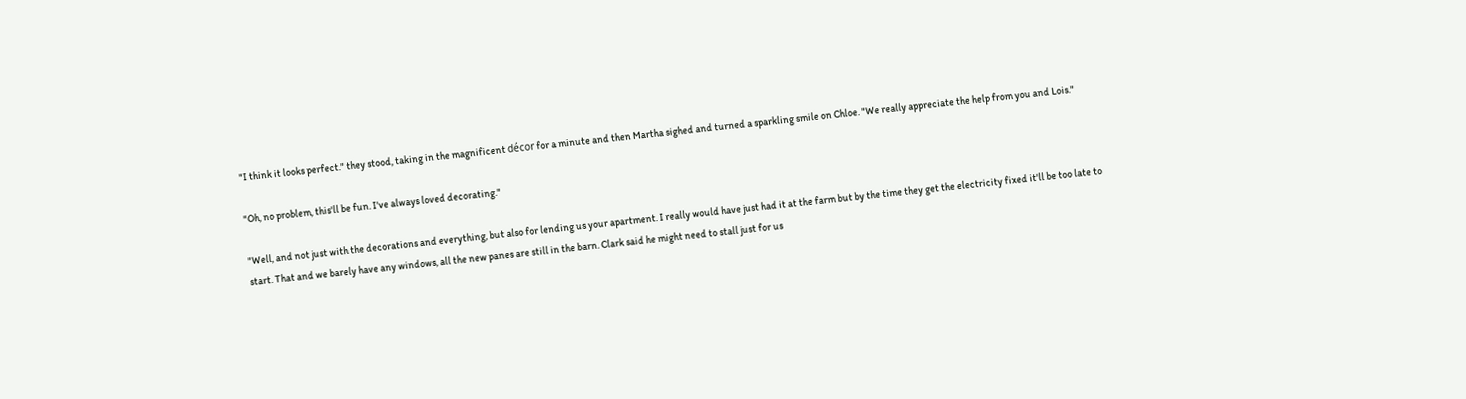"I think it looks perfect." they stood, taking in the magnificent décor for a minute and then Martha sighed and turned a sparkling smile on Chloe. "We really appreciate the help from you and Lois."

"Oh, no problem, this'll be fun. I've always loved decorating."

"Well, and not just with the decorations and everything, but also for lending us your apartment. I really would have just had it at the farm but by the time they get the electricity fixed it'll be too late to start. That and we barely have any windows, all the new panes are still in the barn. Clark said he might need to stall just for us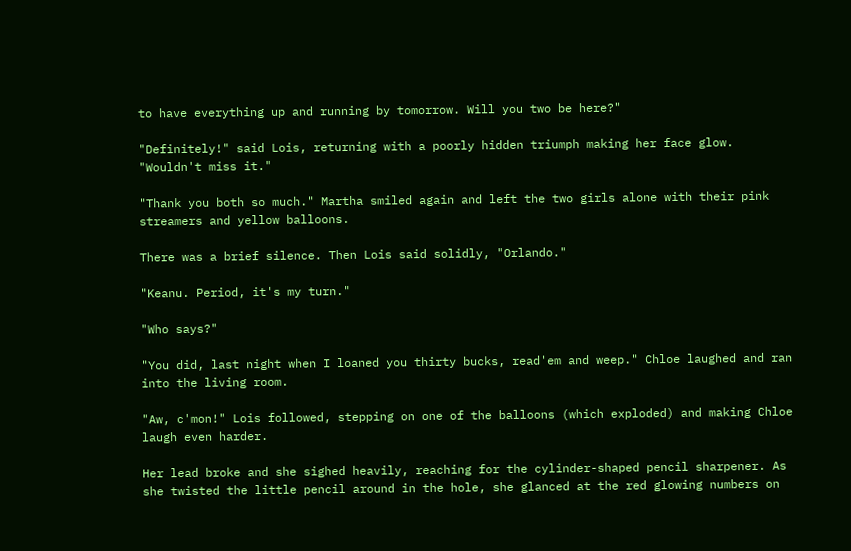to have everything up and running by tomorrow. Will you two be here?"

"Definitely!" said Lois, returning with a poorly hidden triumph making her face glow. "Wouldn't miss it."

"Thank you both so much." Martha smiled again and left the two girls alone with their pink streamers and yellow balloons.

There was a brief silence. Then Lois said solidly, "Orlando."

"Keanu. Period, it's my turn."

"Who says?"

"You did, last night when I loaned you thirty bucks, read'em and weep." Chloe laughed and ran into the living room.

"Aw, c'mon!" Lois followed, stepping on one of the balloons (which exploded) and making Chloe laugh even harder.

Her lead broke and she sighed heavily, reaching for the cylinder-shaped pencil sharpener. As she twisted the little pencil around in the hole, she glanced at the red glowing numbers on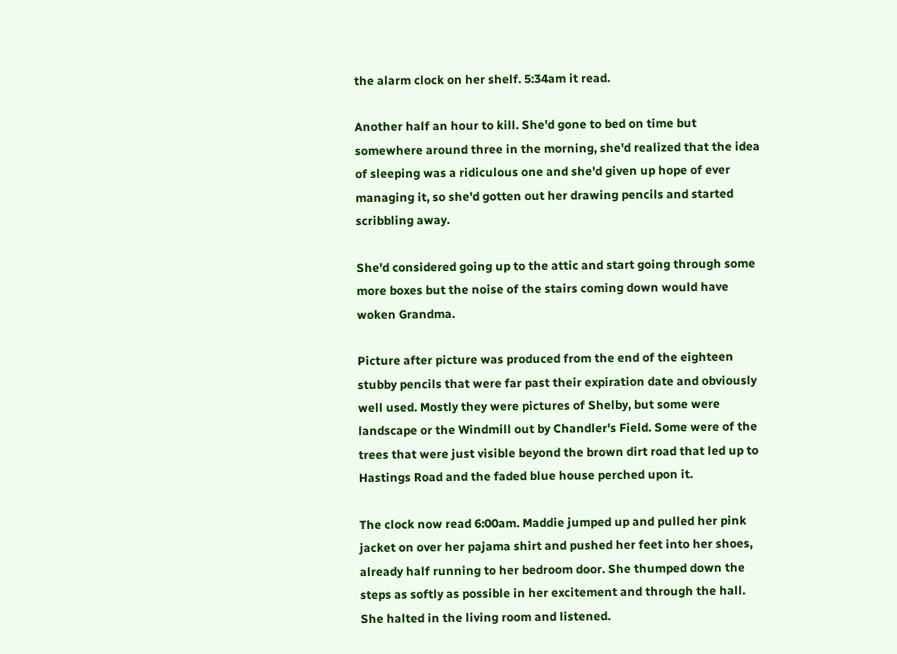the alarm clock on her shelf. 5:34am it read.

Another half an hour to kill. She'd gone to bed on time but somewhere around three in the morning, she'd realized that the idea of sleeping was a ridiculous one and she'd given up hope of ever managing it, so she'd gotten out her drawing pencils and started scribbling away.

She'd considered going up to the attic and start going through some more boxes but the noise of the stairs coming down would have woken Grandma.

Picture after picture was produced from the end of the eighteen stubby pencils that were far past their expiration date and obviously well used. Mostly they were pictures of Shelby, but some were landscape or the Windmill out by Chandler's Field. Some were of the trees that were just visible beyond the brown dirt road that led up to Hastings Road and the faded blue house perched upon it.

The clock now read 6:00am. Maddie jumped up and pulled her pink jacket on over her pajama shirt and pushed her feet into her shoes, already half running to her bedroom door. She thumped down the steps as softly as possible in her excitement and through the hall. She halted in the living room and listened.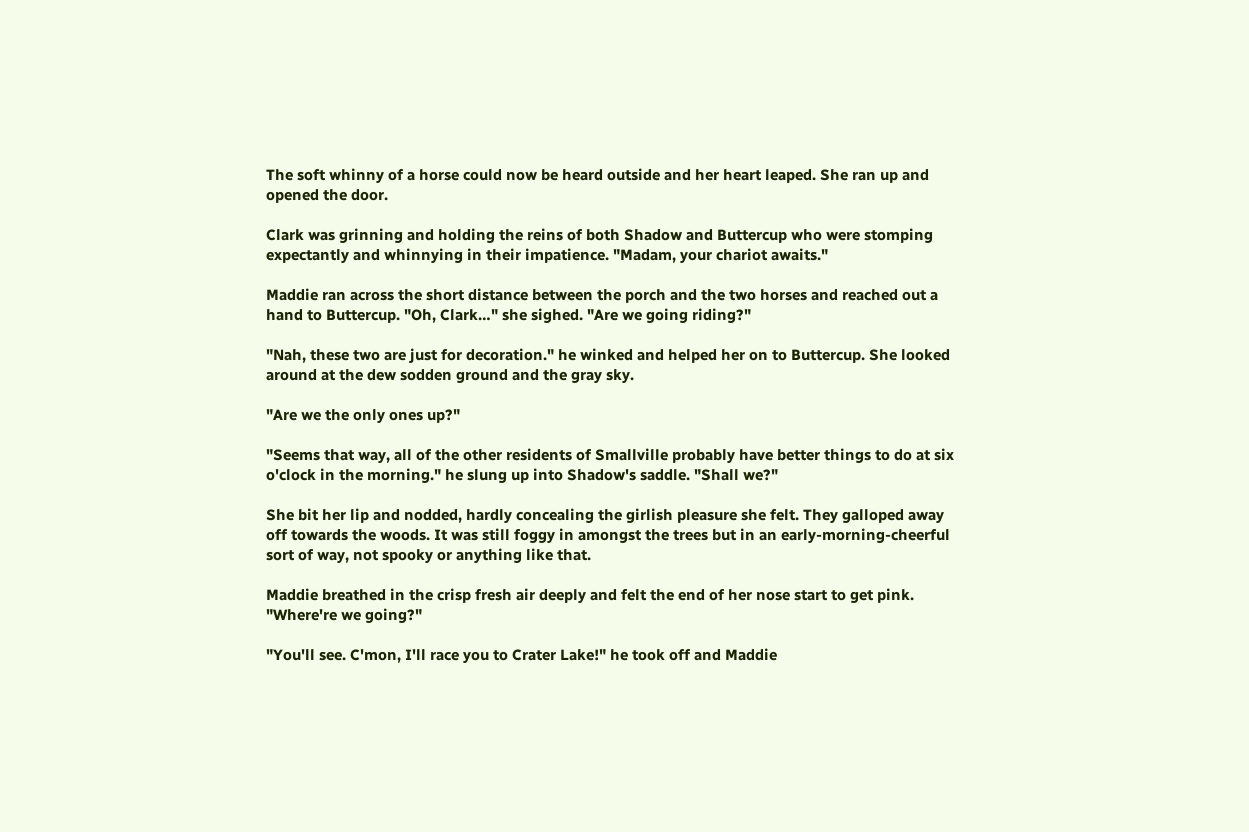The soft whinny of a horse could now be heard outside and her heart leaped. She ran up and opened the door.

Clark was grinning and holding the reins of both Shadow and Buttercup who were stomping expectantly and whinnying in their impatience. "Madam, your chariot awaits."

Maddie ran across the short distance between the porch and the two horses and reached out a hand to Buttercup. "Oh, Clark…" she sighed. "Are we going riding?"

"Nah, these two are just for decoration." he winked and helped her on to Buttercup. She looked around at the dew sodden ground and the gray sky.

"Are we the only ones up?"

"Seems that way, all of the other residents of Smallville probably have better things to do at six o'clock in the morning." he slung up into Shadow's saddle. "Shall we?"

She bit her lip and nodded, hardly concealing the girlish pleasure she felt. They galloped away off towards the woods. It was still foggy in amongst the trees but in an early-morning-cheerful sort of way, not spooky or anything like that.

Maddie breathed in the crisp fresh air deeply and felt the end of her nose start to get pink. "Where're we going?"

"You'll see. C'mon, I'll race you to Crater Lake!" he took off and Maddie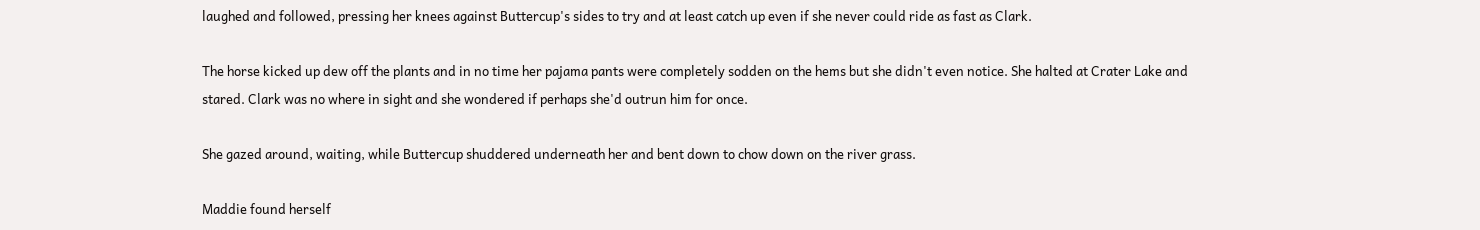laughed and followed, pressing her knees against Buttercup's sides to try and at least catch up even if she never could ride as fast as Clark.

The horse kicked up dew off the plants and in no time her pajama pants were completely sodden on the hems but she didn't even notice. She halted at Crater Lake and stared. Clark was no where in sight and she wondered if perhaps she'd outrun him for once.

She gazed around, waiting, while Buttercup shuddered underneath her and bent down to chow down on the river grass.

Maddie found herself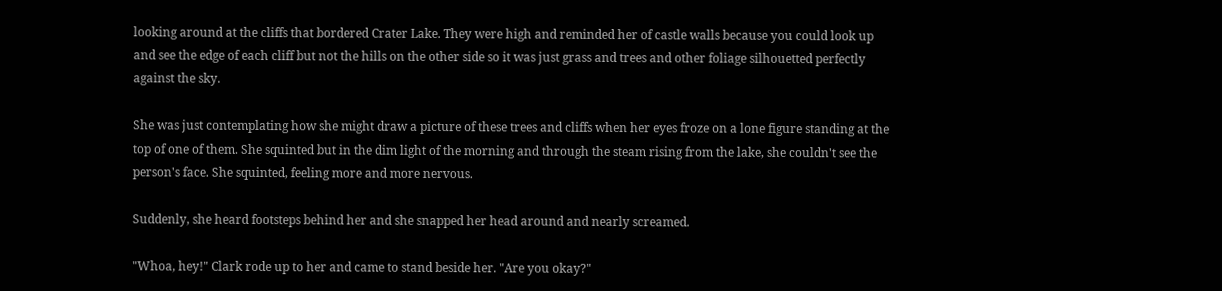looking around at the cliffs that bordered Crater Lake. They were high and reminded her of castle walls because you could look up and see the edge of each cliff but not the hills on the other side so it was just grass and trees and other foliage silhouetted perfectly against the sky.

She was just contemplating how she might draw a picture of these trees and cliffs when her eyes froze on a lone figure standing at the top of one of them. She squinted but in the dim light of the morning and through the steam rising from the lake, she couldn't see the person's face. She squinted, feeling more and more nervous.

Suddenly, she heard footsteps behind her and she snapped her head around and nearly screamed.

"Whoa, hey!" Clark rode up to her and came to stand beside her. "Are you okay?"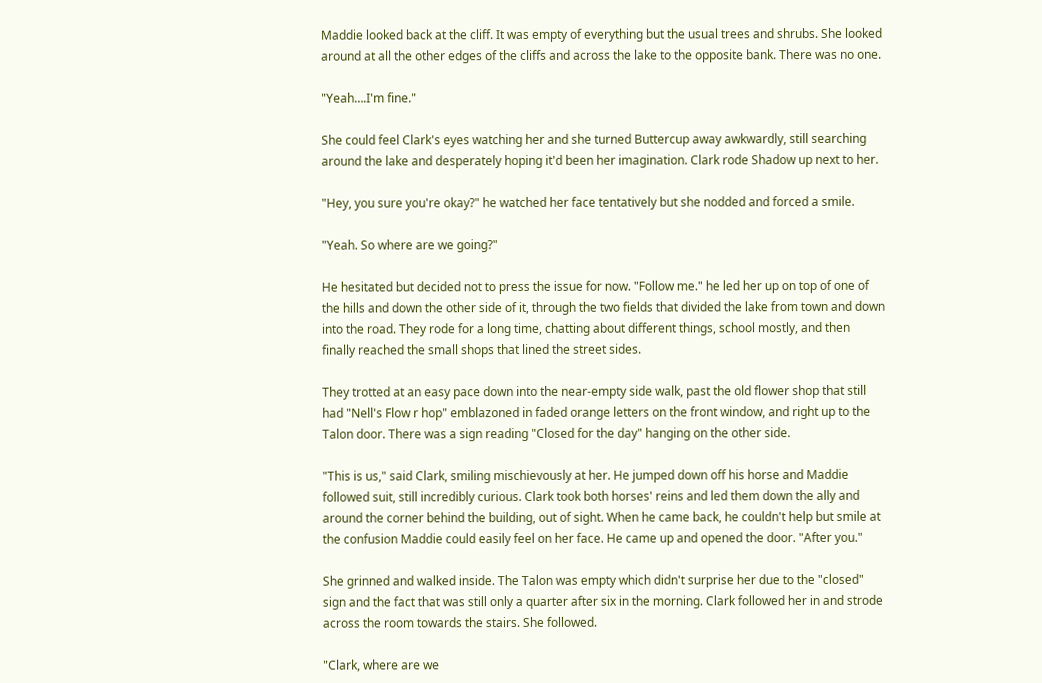Maddie looked back at the cliff. It was empty of everything but the usual trees and shrubs. She looked around at all the other edges of the cliffs and across the lake to the opposite bank. There was no one.

"Yeah….I'm fine."

She could feel Clark's eyes watching her and she turned Buttercup away awkwardly, still searching around the lake and desperately hoping it'd been her imagination. Clark rode Shadow up next to her.

"Hey, you sure you're okay?" he watched her face tentatively but she nodded and forced a smile.

"Yeah. So where are we going?"

He hesitated but decided not to press the issue for now. "Follow me." he led her up on top of one of the hills and down the other side of it, through the two fields that divided the lake from town and down into the road. They rode for a long time, chatting about different things, school mostly, and then finally reached the small shops that lined the street sides.

They trotted at an easy pace down into the near-empty side walk, past the old flower shop that still had "Nell's Flow r hop" emblazoned in faded orange letters on the front window, and right up to the Talon door. There was a sign reading "Closed for the day" hanging on the other side.

"This is us," said Clark, smiling mischievously at her. He jumped down off his horse and Maddie followed suit, still incredibly curious. Clark took both horses' reins and led them down the ally and around the corner behind the building, out of sight. When he came back, he couldn't help but smile at the confusion Maddie could easily feel on her face. He came up and opened the door. "After you."

She grinned and walked inside. The Talon was empty which didn't surprise her due to the "closed" sign and the fact that was still only a quarter after six in the morning. Clark followed her in and strode across the room towards the stairs. She followed.

"Clark, where are we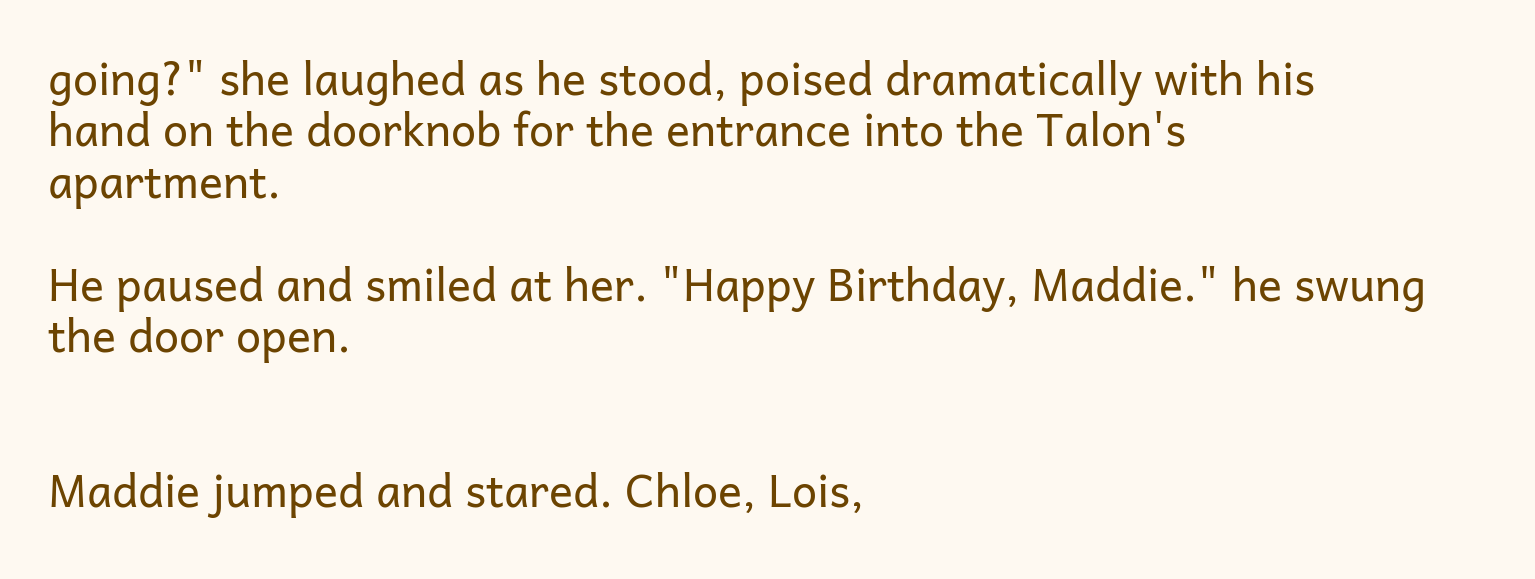going?" she laughed as he stood, poised dramatically with his hand on the doorknob for the entrance into the Talon's apartment.

He paused and smiled at her. "Happy Birthday, Maddie." he swung the door open.


Maddie jumped and stared. Chloe, Lois,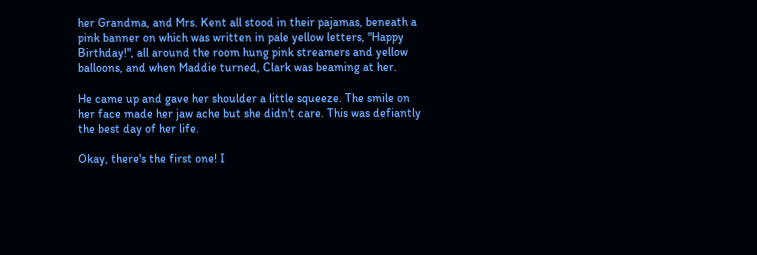her Grandma, and Mrs. Kent all stood in their pajamas, beneath a pink banner on which was written in pale yellow letters, "Happy Birthday!", all around the room hung pink streamers and yellow balloons, and when Maddie turned, Clark was beaming at her.

He came up and gave her shoulder a little squeeze. The smile on her face made her jaw ache but she didn't care. This was defiantly the best day of her life.

Okay, there's the first one! I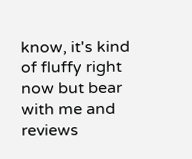know, it's kind of fluffy right now but bear with me and reviews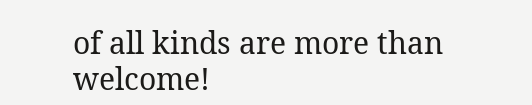of all kinds are more than welcome!